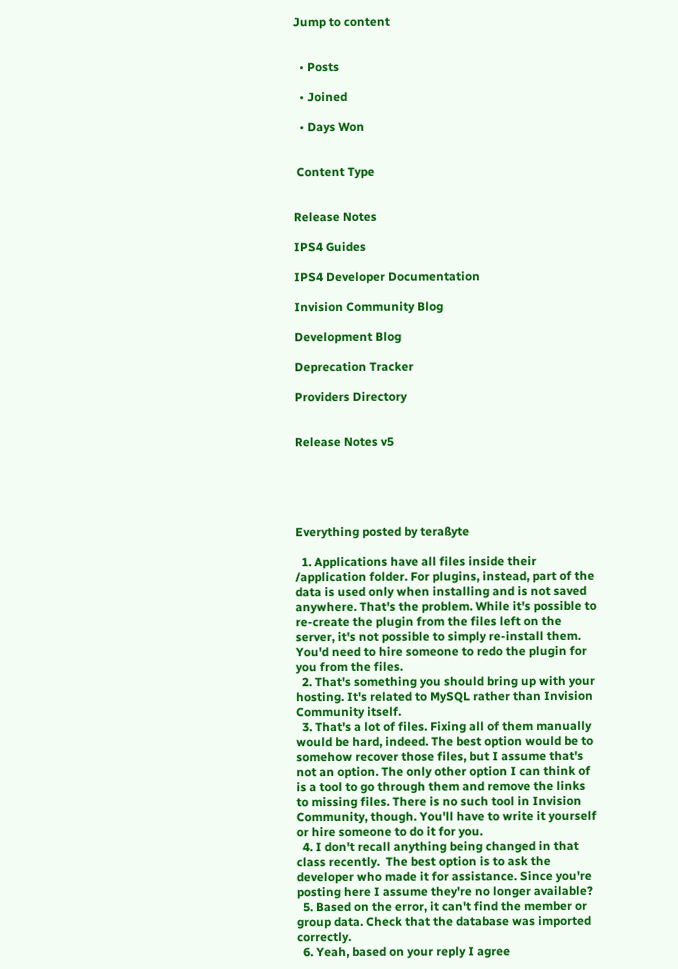Jump to content


  • Posts

  • Joined

  • Days Won


 Content Type


Release Notes

IPS4 Guides

IPS4 Developer Documentation

Invision Community Blog

Development Blog

Deprecation Tracker

Providers Directory


Release Notes v5





Everything posted by teraßyte

  1. Applications have all files inside their /application folder. For plugins, instead, part of the data is used only when installing and is not saved anywhere. That's the problem. While it's possible to re-create the plugin from the files left on the server, it's not possible to simply re-install them. You'd need to hire someone to redo the plugin for you from the files.
  2. That's something you should bring up with your hosting. It's related to MySQL rather than Invision Community itself.
  3. That's a lot of files. Fixing all of them manually would be hard, indeed. The best option would be to somehow recover those files, but I assume that's not an option. The only other option I can think of is a tool to go through them and remove the links to missing files. There is no such tool in Invision Community, though. You'll have to write it yourself or hire someone to do it for you.
  4. I don't recall anything being changed in that class recently.  The best option is to ask the developer who made it for assistance. Since you're posting here I assume they're no longer available?
  5. Based on the error, it can't find the member or group data. Check that the database was imported correctly.
  6. Yeah, based on your reply I agree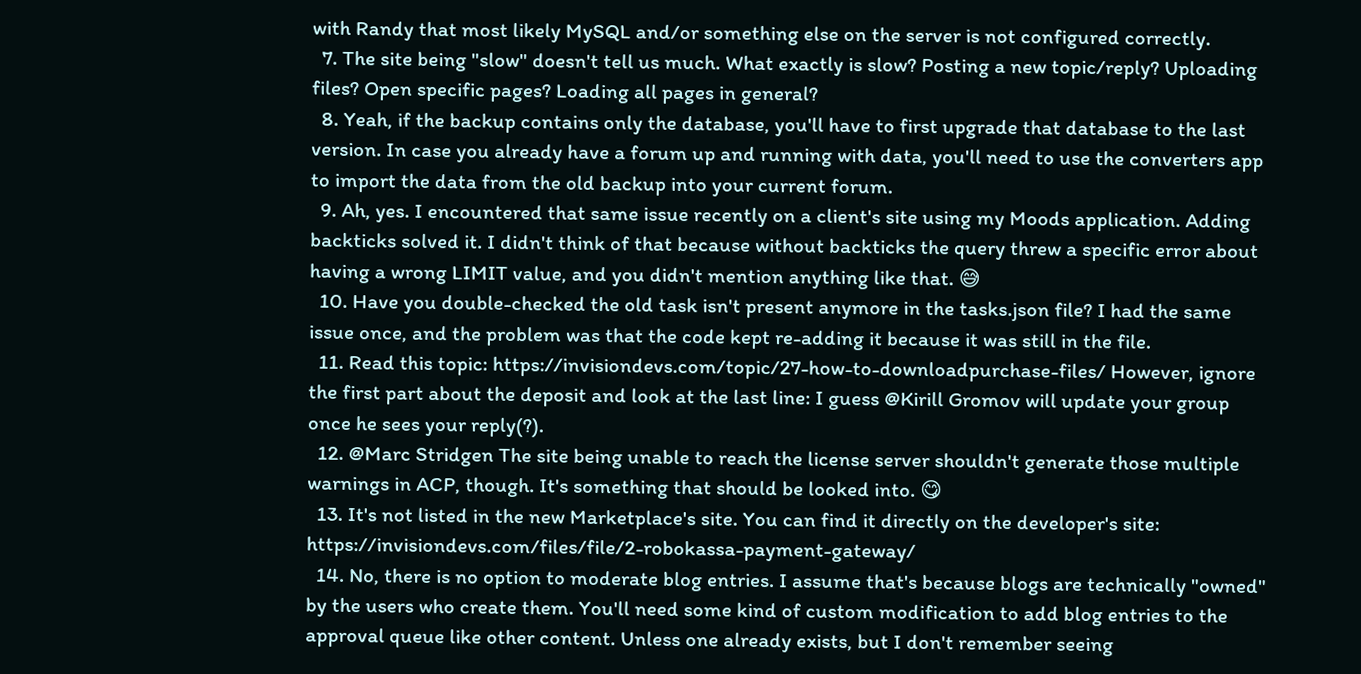with Randy that most likely MySQL and/or something else on the server is not configured correctly.
  7. The site being "slow" doesn't tell us much. What exactly is slow? Posting a new topic/reply? Uploading files? Open specific pages? Loading all pages in general?
  8. Yeah, if the backup contains only the database, you'll have to first upgrade that database to the last version. In case you already have a forum up and running with data, you'll need to use the converters app to import the data from the old backup into your current forum.
  9. Ah, yes. I encountered that same issue recently on a client's site using my Moods application. Adding backticks solved it. I didn't think of that because without backticks the query threw a specific error about having a wrong LIMIT value, and you didn't mention anything like that. 😅
  10. Have you double-checked the old task isn't present anymore in the tasks.json file? I had the same issue once, and the problem was that the code kept re-adding it because it was still in the file.
  11. Read this topic: https://invisiondevs.com/topic/27-how-to-downloadpurchase-files/ However, ignore the first part about the deposit and look at the last line: I guess @Kirill Gromov will update your group once he sees your reply(?).
  12. @Marc Stridgen The site being unable to reach the license server shouldn't generate those multiple warnings in ACP, though. It's something that should be looked into. 😋
  13. It's not listed in the new Marketplace's site. You can find it directly on the developer's site: https://invisiondevs.com/files/file/2-robokassa-payment-gateway/
  14. No, there is no option to moderate blog entries. I assume that's because blogs are technically "owned" by the users who create them. You'll need some kind of custom modification to add blog entries to the approval queue like other content. Unless one already exists, but I don't remember seeing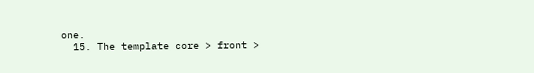one.
  15. The template core > front >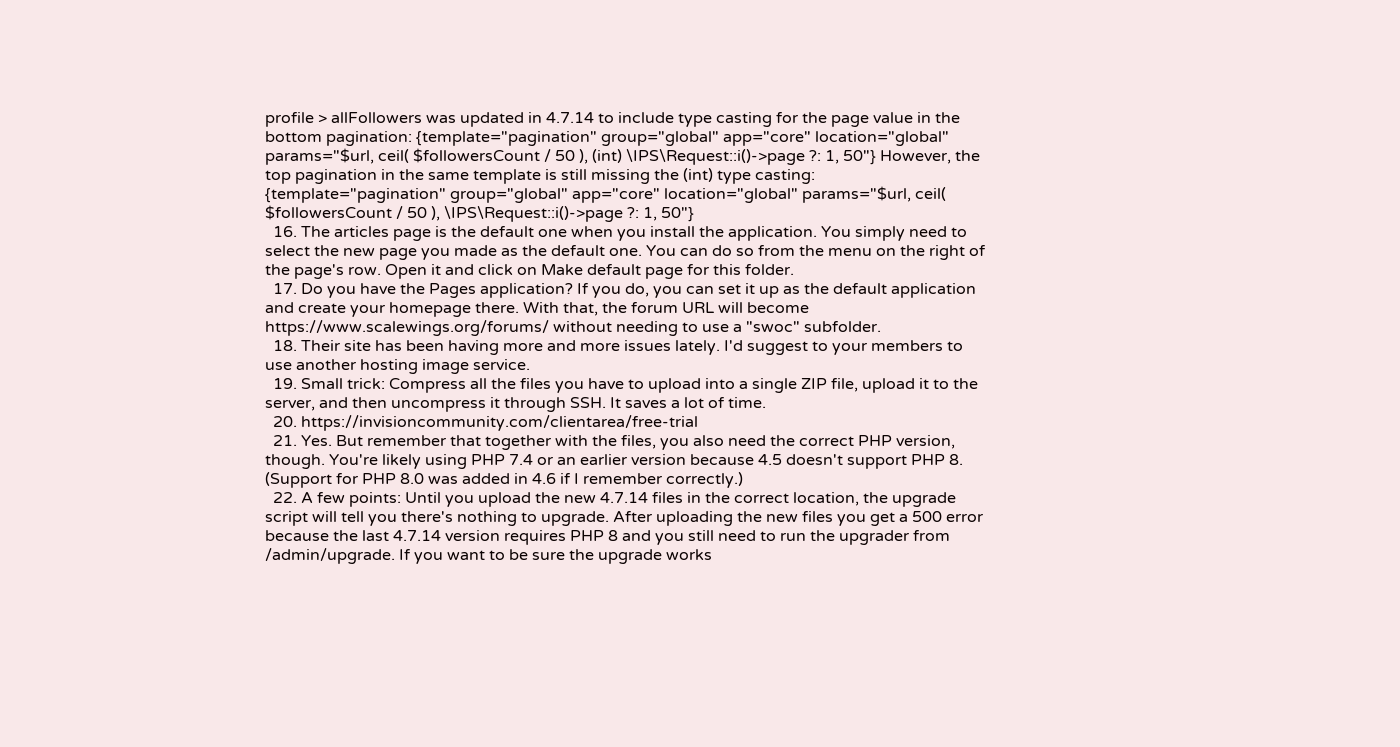profile > allFollowers was updated in 4.7.14 to include type casting for the page value in the bottom pagination: {template="pagination" group="global" app="core" location="global" params="$url, ceil( $followersCount / 50 ), (int) \IPS\Request::i()->page ?: 1, 50"} However, the top pagination in the same template is still missing the (int) type casting: {template="pagination" group="global" app="core" location="global" params="$url, ceil( $followersCount / 50 ), \IPS\Request::i()->page ?: 1, 50"}
  16. The articles page is the default one when you install the application. You simply need to select the new page you made as the default one. You can do so from the menu on the right of the page's row. Open it and click on Make default page for this folder.
  17. Do you have the Pages application? If you do, you can set it up as the default application and create your homepage there. With that, the forum URL will become https://www.scalewings.org/forums/ without needing to use a "swoc" subfolder.
  18. Their site has been having more and more issues lately. I'd suggest to your members to use another hosting image service.
  19. Small trick: Compress all the files you have to upload into a single ZIP file, upload it to the server, and then uncompress it through SSH. It saves a lot of time.
  20. https://invisioncommunity.com/clientarea/free-trial
  21. Yes. But remember that together with the files, you also need the correct PHP version, though. You're likely using PHP 7.4 or an earlier version because 4.5 doesn't support PHP 8. (Support for PHP 8.0 was added in 4.6 if I remember correctly.)
  22. A few points: Until you upload the new 4.7.14 files in the correct location, the upgrade script will tell you there's nothing to upgrade. After uploading the new files you get a 500 error because the last 4.7.14 version requires PHP 8 and you still need to run the upgrader from /admin/upgrade. If you want to be sure the upgrade works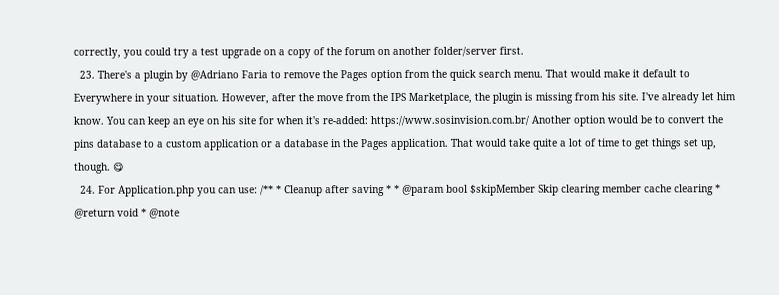correctly, you could try a test upgrade on a copy of the forum on another folder/server first.
  23. There's a plugin by @Adriano Faria to remove the Pages option from the quick search menu. That would make it default to Everywhere in your situation. However, after the move from the IPS Marketplace, the plugin is missing from his site. I've already let him know. You can keep an eye on his site for when it's re-added: https://www.sosinvision.com.br/ Another option would be to convert the pins database to a custom application or a database in the Pages application. That would take quite a lot of time to get things set up, though. 😋
  24. For Application.php you can use: /** * Cleanup after saving * * @param bool $skipMember Skip clearing member cache clearing * @return void * @note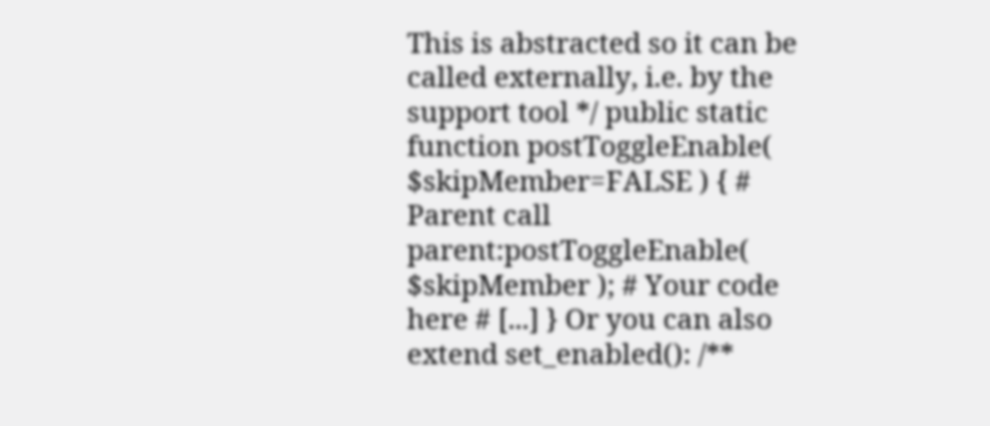This is abstracted so it can be called externally, i.e. by the support tool */ public static function postToggleEnable( $skipMember=FALSE ) { # Parent call parent:postToggleEnable( $skipMember ); # Your code here # [...] } Or you can also extend set_enabled(): /**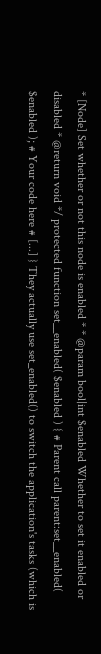* [Node] Set whether or not this node is enabled * * @param bool|int $enabled Whether to set it enabled or disabled * @return void */ protected function set__enabled( $enabled ) { # Parent call parent:set__enabled( $enabled ); # Your code here # [...] } They actually use set_enabled() to switch the application's tasks (which is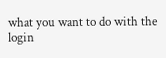what you want to do with the login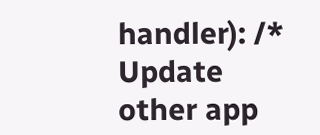handler): /* Update other app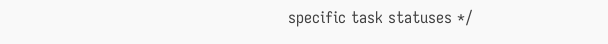specific task statuses */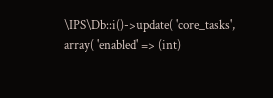\IPS\Db::i()->update( 'core_tasks', array( 'enabled' => (int)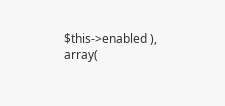$this->enabled ), array(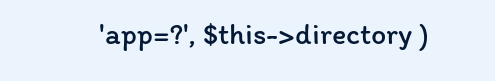'app=?', $this->directory )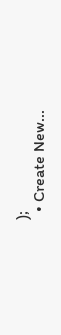);
  • Create New...